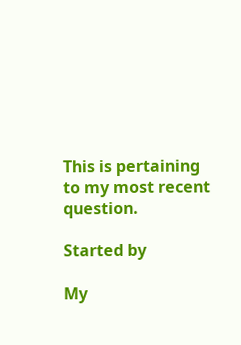This is pertaining to my most recent question.

Started by

My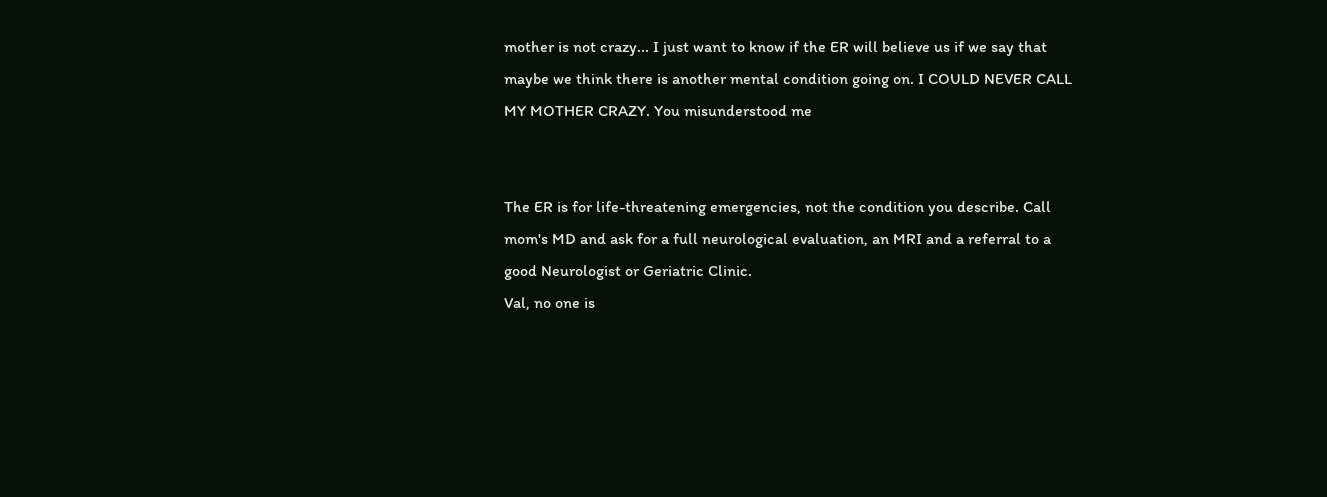mother is not crazy... I just want to know if the ER will believe us if we say that maybe we think there is another mental condition going on. I COULD NEVER CALL MY MOTHER CRAZY. You misunderstood me


The ER is for life-threatening emergencies, not the condition you describe. Call mom's MD and ask for a full neurological evaluation, an MRI and a referral to a good Neurologist or Geriatric Clinic.
Val, no one is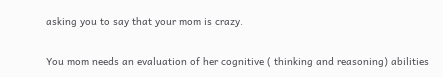asking you to say that your mom is crazy.

You mom needs an evaluation of her cognitive ( thinking and reasoning) abilities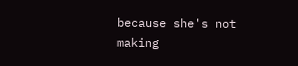because she's not making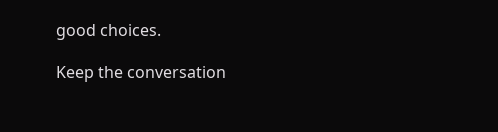good choices.

Keep the conversation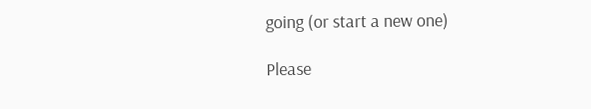going (or start a new one)

Please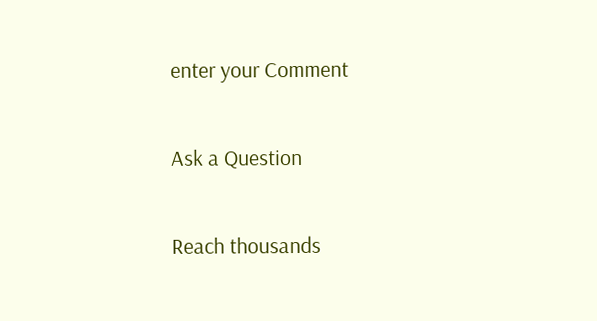enter your Comment

Ask a Question

Reach thousands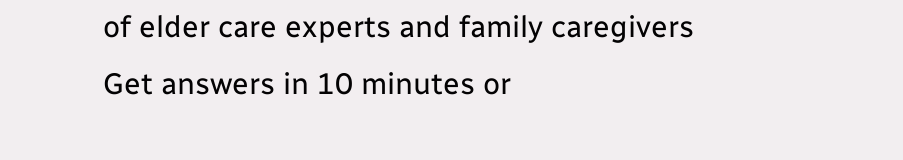of elder care experts and family caregivers
Get answers in 10 minutes or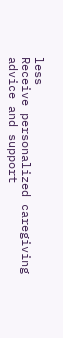less
Receive personalized caregiving advice and support